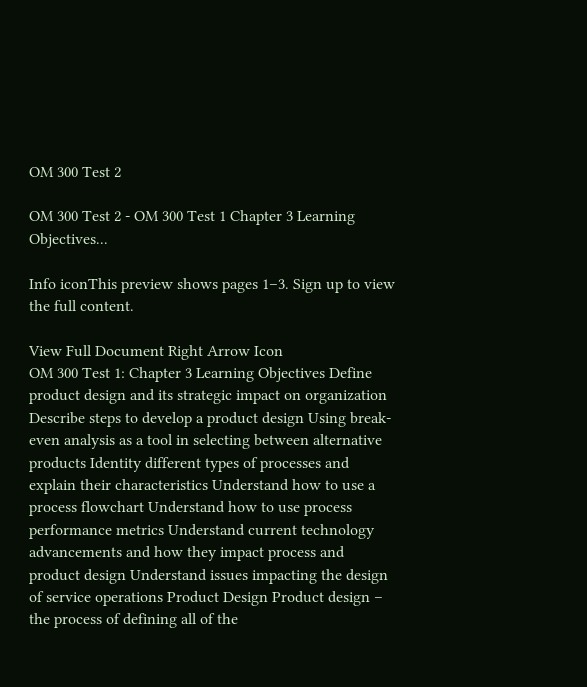OM 300 Test 2

OM 300 Test 2 - OM 300 Test 1 Chapter 3 Learning Objectives...

Info iconThis preview shows pages 1–3. Sign up to view the full content.

View Full Document Right Arrow Icon
OM 300 Test 1: Chapter 3 Learning Objectives Define product design and its strategic impact on organization Describe steps to develop a product design Using break-even analysis as a tool in selecting between alternative products Identity different types of processes and explain their characteristics Understand how to use a process flowchart Understand how to use process performance metrics Understand current technology advancements and how they impact process and product design Understand issues impacting the design of service operations Product Design Product design – the process of defining all of the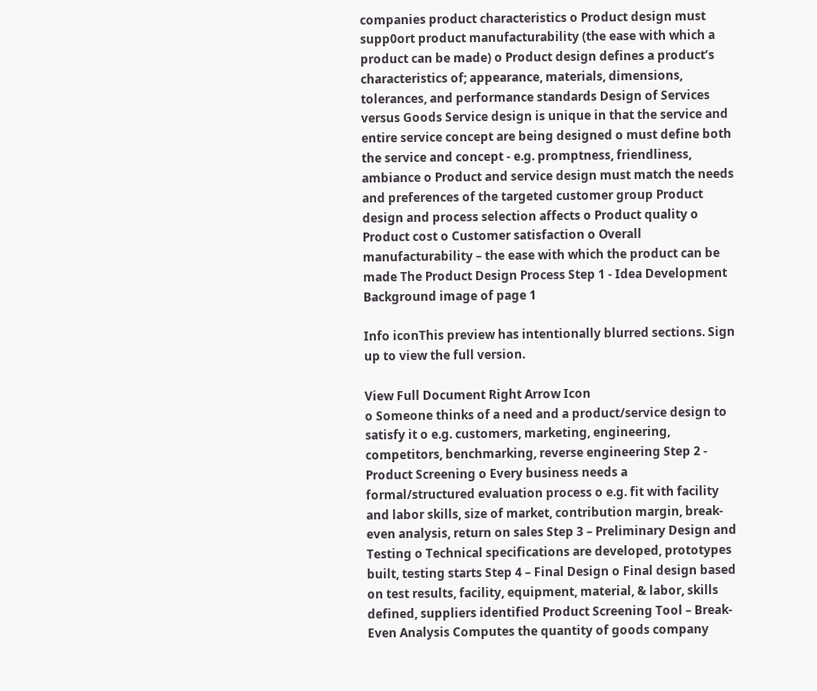companies product characteristics o Product design must supp0ort product manufacturability (the ease with which a product can be made) o Product design defines a product’s characteristics of; appearance, materials, dimensions, tolerances, and performance standards Design of Services versus Goods Service design is unique in that the service and entire service concept are being designed o must define both the service and concept - e.g. promptness, friendliness, ambiance o Product and service design must match the needs and preferences of the targeted customer group Product design and process selection affects o Product quality o Product cost o Customer satisfaction o Overall manufacturability – the ease with which the product can be made The Product Design Process Step 1 - Idea Development
Background image of page 1

Info iconThis preview has intentionally blurred sections. Sign up to view the full version.

View Full Document Right Arrow Icon
o Someone thinks of a need and a product/service design to satisfy it o e.g. customers, marketing, engineering, competitors, benchmarking, reverse engineering Step 2 - Product Screening o Every business needs a formal/structured evaluation process o e.g. fit with facility and labor skills, size of market, contribution margin, break-even analysis, return on sales Step 3 – Preliminary Design and Testing o Technical specifications are developed, prototypes built, testing starts Step 4 – Final Design o Final design based on test results, facility, equipment, material, & labor, skills defined, suppliers identified Product Screening Tool – Break-Even Analysis Computes the quantity of goods company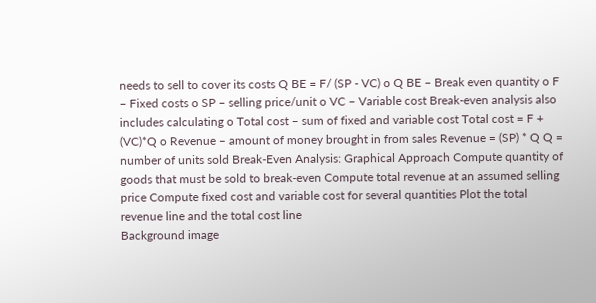needs to sell to cover its costs Q BE = F/ (SP - VC) o Q BE – Break even quantity o F – Fixed costs o SP – selling price/unit o VC – Variable cost Break-even analysis also includes calculating o Total cost – sum of fixed and variable cost Total cost = F + (VC)*Q o Revenue – amount of money brought in from sales Revenue = (SP) * Q Q = number of units sold Break-Even Analysis: Graphical Approach Compute quantity of goods that must be sold to break-even Compute total revenue at an assumed selling price Compute fixed cost and variable cost for several quantities Plot the total revenue line and the total cost line
Background image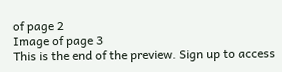of page 2
Image of page 3
This is the end of the preview. Sign up to access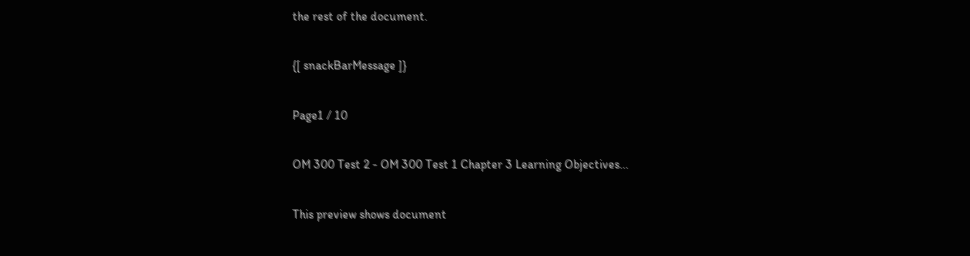the rest of the document.

{[ snackBarMessage ]}

Page1 / 10

OM 300 Test 2 - OM 300 Test 1 Chapter 3 Learning Objectives...

This preview shows document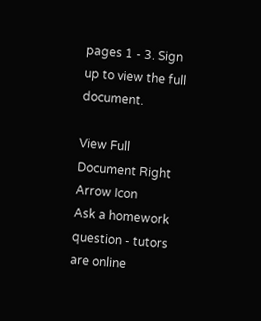pages 1 - 3. Sign up to view the full document.

View Full Document Right Arrow Icon
Ask a homework question - tutors are online